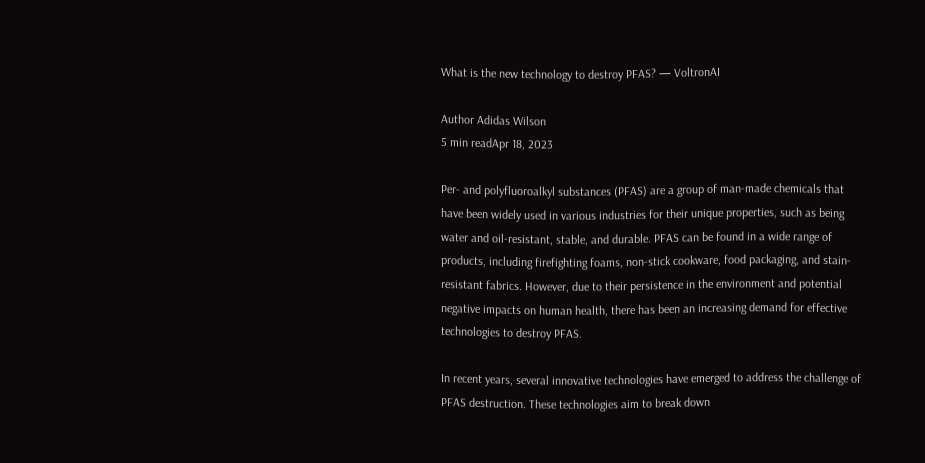What is the new technology to destroy PFAS? — VoltronAI

Author Adidas Wilson
5 min readApr 18, 2023

Per- and polyfluoroalkyl substances (PFAS) are a group of man-made chemicals that have been widely used in various industries for their unique properties, such as being water and oil-resistant, stable, and durable. PFAS can be found in a wide range of products, including firefighting foams, non-stick cookware, food packaging, and stain-resistant fabrics. However, due to their persistence in the environment and potential negative impacts on human health, there has been an increasing demand for effective technologies to destroy PFAS.

In recent years, several innovative technologies have emerged to address the challenge of PFAS destruction. These technologies aim to break down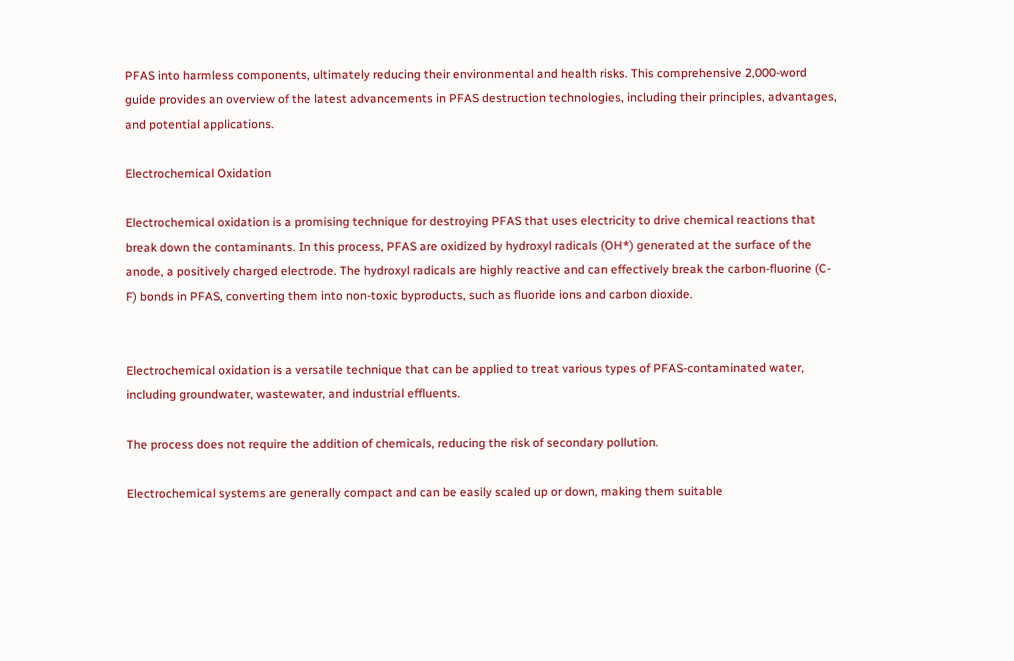PFAS into harmless components, ultimately reducing their environmental and health risks. This comprehensive 2,000-word guide provides an overview of the latest advancements in PFAS destruction technologies, including their principles, advantages, and potential applications.

Electrochemical Oxidation

Electrochemical oxidation is a promising technique for destroying PFAS that uses electricity to drive chemical reactions that break down the contaminants. In this process, PFAS are oxidized by hydroxyl radicals (OH*) generated at the surface of the anode, a positively charged electrode. The hydroxyl radicals are highly reactive and can effectively break the carbon-fluorine (C-F) bonds in PFAS, converting them into non-toxic byproducts, such as fluoride ions and carbon dioxide.


Electrochemical oxidation is a versatile technique that can be applied to treat various types of PFAS-contaminated water, including groundwater, wastewater, and industrial effluents.

The process does not require the addition of chemicals, reducing the risk of secondary pollution.

Electrochemical systems are generally compact and can be easily scaled up or down, making them suitable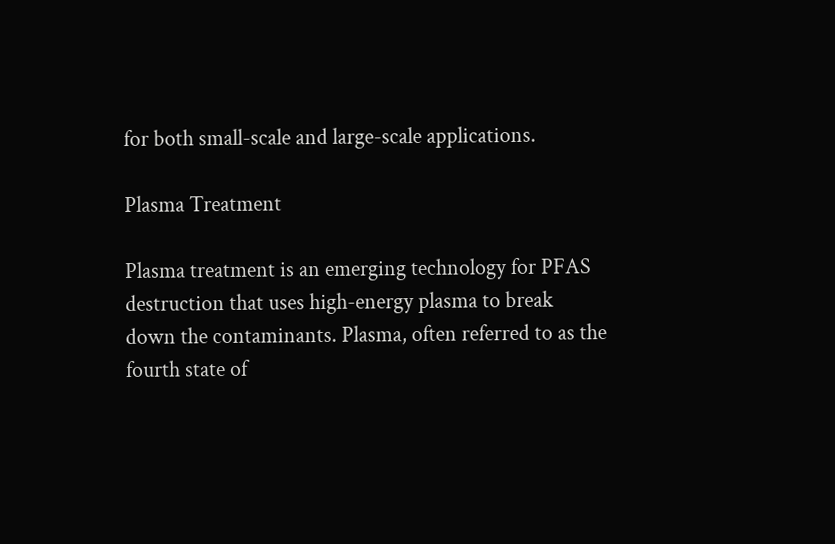for both small-scale and large-scale applications.

Plasma Treatment

Plasma treatment is an emerging technology for PFAS destruction that uses high-energy plasma to break down the contaminants. Plasma, often referred to as the fourth state of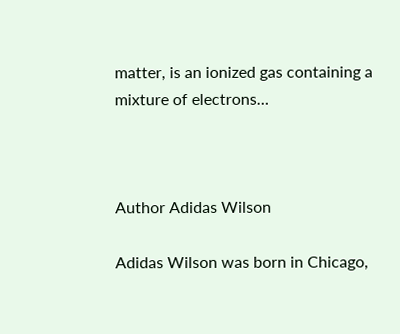matter, is an ionized gas containing a mixture of electrons…



Author Adidas Wilson

Adidas Wilson was born in Chicago,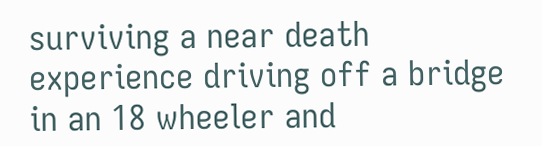surviving a near death experience driving off a bridge in an 18 wheeler and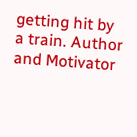getting hit by a train. Author and Motivator